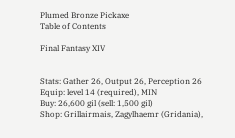Plumed Bronze Pickaxe
Table of Contents

Final Fantasy XIV


Stats: Gather 26, Output 26, Perception 26
Equip: level 14 (required), MIN
Buy: 26,600 gil (sell: 1,500 gil)
Shop: Grillairmais, Zagylhaemr (Gridania),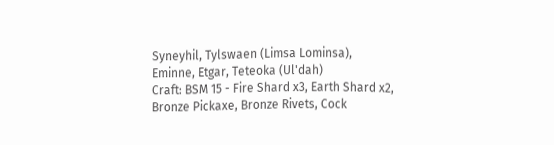Syneyhil, Tylswaen (Limsa Lominsa), Eminne, Etgar, Teteoka (Ul'dah)
Craft: BSM 15 - Fire Shard x3, Earth Shard x2, Bronze Pickaxe, Bronze Rivets, Cock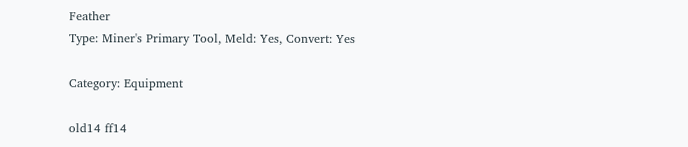Feather
Type: Miner's Primary Tool, Meld: Yes, Convert: Yes

Category: Equipment

old14 ff14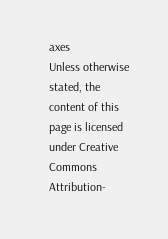axes
Unless otherwise stated, the content of this page is licensed under Creative Commons Attribution-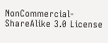NonCommercial-ShareAlike 3.0 License